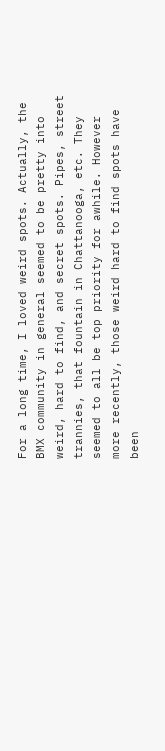For a long time, I loved weird spots. Actually, the BMX community in general seemed to be pretty into weird, hard to find, and secret spots. Pipes, street trannies, that fountain in Chattanooga, etc. They seemed to all be top priority for awhile. However more recently, those weird hard to find spots have been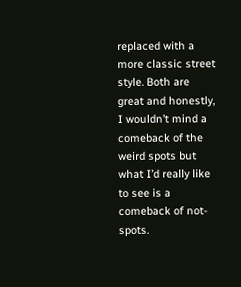replaced with a more classic street style. Both are great and honestly, I wouldn’t mind a comeback of the weird spots but what I’d really like to see is a comeback of not-spots.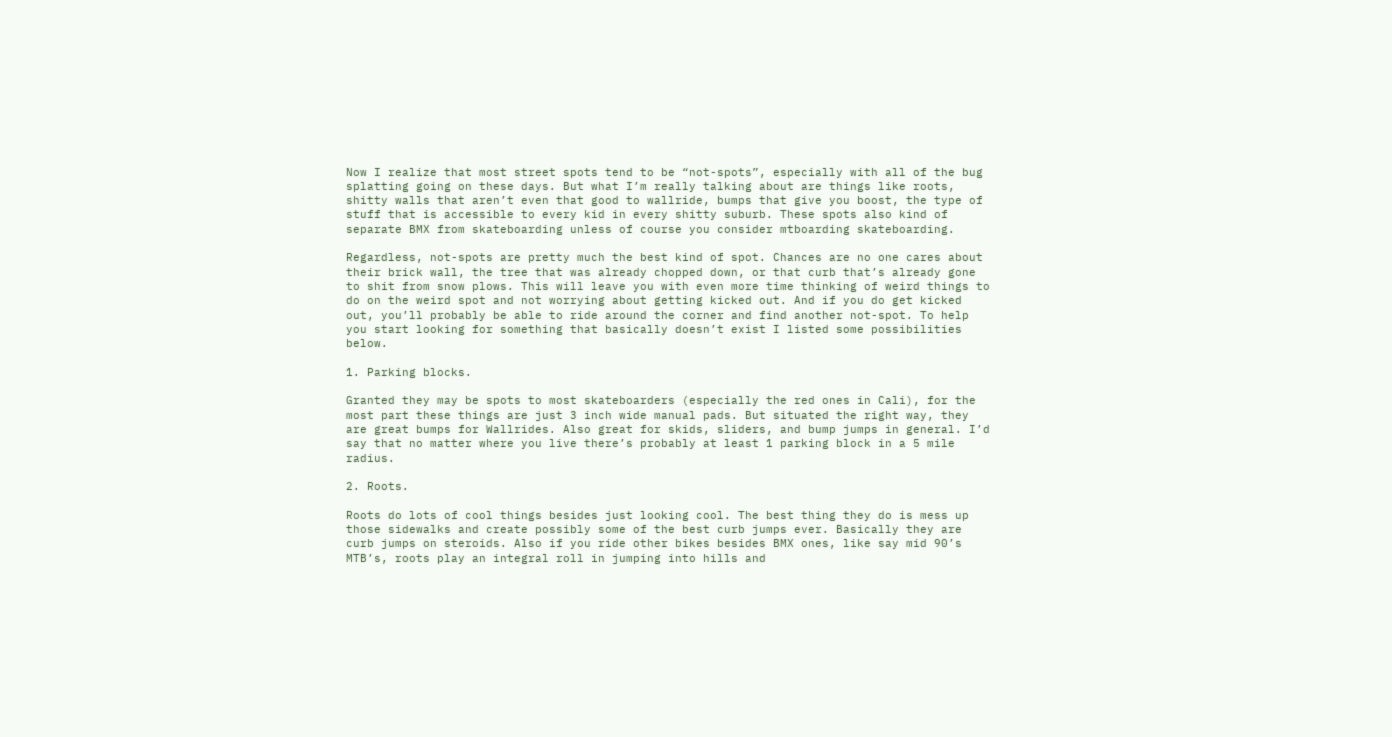Now I realize that most street spots tend to be “not-spots”, especially with all of the bug splatting going on these days. But what I’m really talking about are things like roots, shitty walls that aren’t even that good to wallride, bumps that give you boost, the type of stuff that is accessible to every kid in every shitty suburb. These spots also kind of separate BMX from skateboarding unless of course you consider mtboarding skateboarding.

Regardless, not-spots are pretty much the best kind of spot. Chances are no one cares about their brick wall, the tree that was already chopped down, or that curb that’s already gone to shit from snow plows. This will leave you with even more time thinking of weird things to do on the weird spot and not worrying about getting kicked out. And if you do get kicked out, you’ll probably be able to ride around the corner and find another not-spot. To help you start looking for something that basically doesn’t exist I listed some possibilities below.

1. Parking blocks.

Granted they may be spots to most skateboarders (especially the red ones in Cali), for the most part these things are just 3 inch wide manual pads. But situated the right way, they are great bumps for Wallrides. Also great for skids, sliders, and bump jumps in general. I’d say that no matter where you live there’s probably at least 1 parking block in a 5 mile radius.

2. Roots.

Roots do lots of cool things besides just looking cool. The best thing they do is mess up those sidewalks and create possibly some of the best curb jumps ever. Basically they are curb jumps on steroids. Also if you ride other bikes besides BMX ones, like say mid 90’s MTB’s, roots play an integral roll in jumping into hills and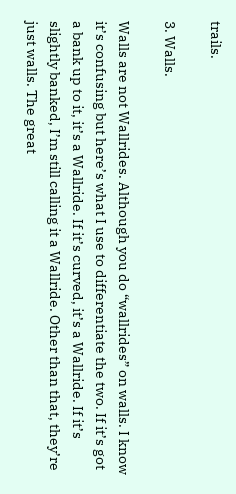trails.

3. Walls.

Walls are not Wallrides. Although you do “wallrides” on walls. I know it’s confusing but here’s what I use to differentiate the two. If it’s got a bank up to it, it’s a Wallride. If it’s curved, it’s a Wallride. If it’s slightly banked, I’m still calling it a Wallride. Other than that, they’re just walls. The great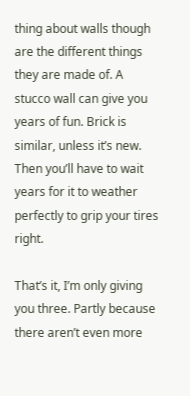thing about walls though are the different things they are made of. A stucco wall can give you years of fun. Brick is similar, unless it’s new. Then you’ll have to wait years for it to weather perfectly to grip your tires right.

That’s it, I’m only giving you three. Partly because there aren’t even more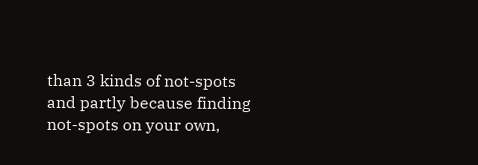than 3 kinds of not-spots and partly because finding not-spots on your own,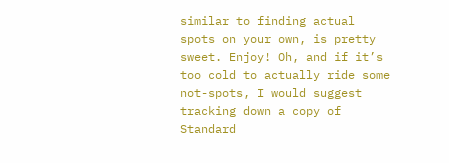similar to finding actual spots on your own, is pretty sweet. Enjoy! Oh, and if it’s too cold to actually ride some not-spots, I would suggest tracking down a copy of Standard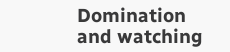Domination and watching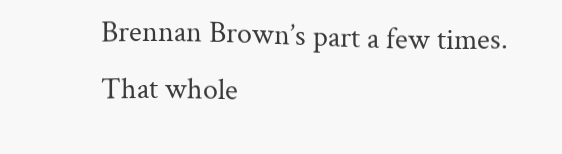Brennan Brown’s part a few times. That whole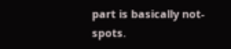part is basically not-spots.